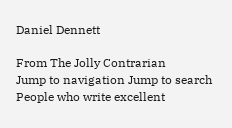Daniel Dennett

From The Jolly Contrarian
Jump to navigation Jump to search
People who write excellent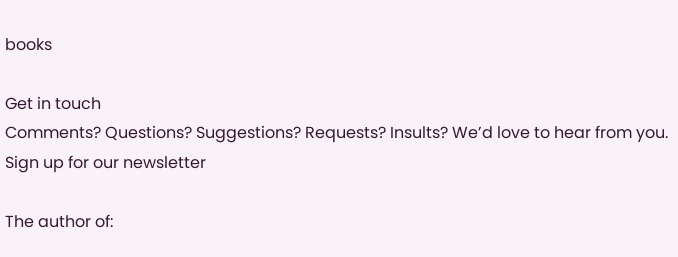books

Get in touch
Comments? Questions? Suggestions? Requests? Insults? We’d love to hear from you.
Sign up for our newsletter

The author of: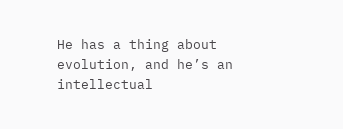He has a thing about evolution, and he’s an intellectual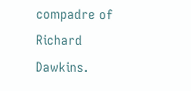compadre of Richard Dawkins.